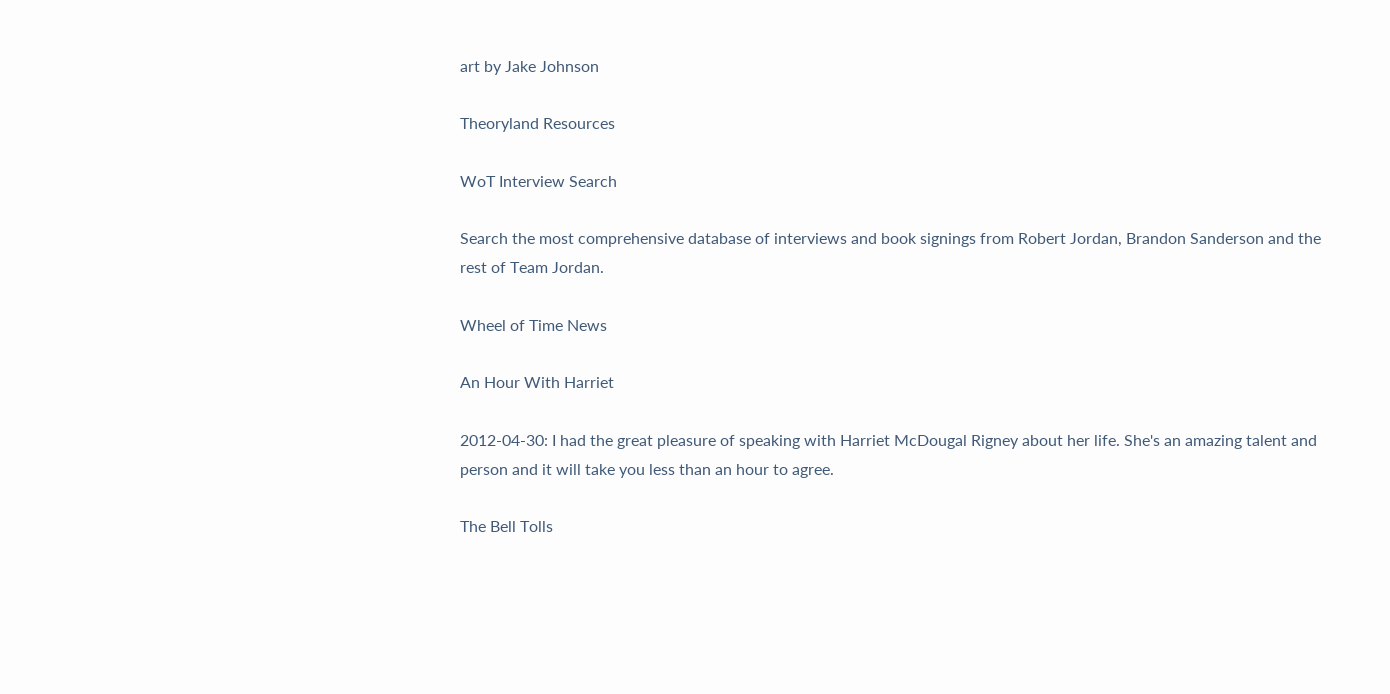art by Jake Johnson

Theoryland Resources

WoT Interview Search

Search the most comprehensive database of interviews and book signings from Robert Jordan, Brandon Sanderson and the rest of Team Jordan.

Wheel of Time News

An Hour With Harriet

2012-04-30: I had the great pleasure of speaking with Harriet McDougal Rigney about her life. She's an amazing talent and person and it will take you less than an hour to agree.

The Bell Tolls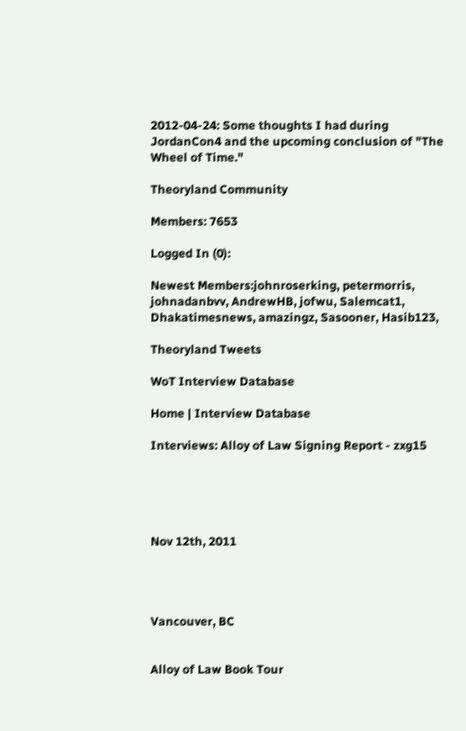2012-04-24: Some thoughts I had during JordanCon4 and the upcoming conclusion of "The Wheel of Time."

Theoryland Community

Members: 7653

Logged In (0):

Newest Members:johnroserking, petermorris, johnadanbvv, AndrewHB, jofwu, Salemcat1, Dhakatimesnews, amazingz, Sasooner, Hasib123,

Theoryland Tweets

WoT Interview Database

Home | Interview Database

Interviews: Alloy of Law Signing Report - zxg15





Nov 12th, 2011




Vancouver, BC


Alloy of Law Book Tour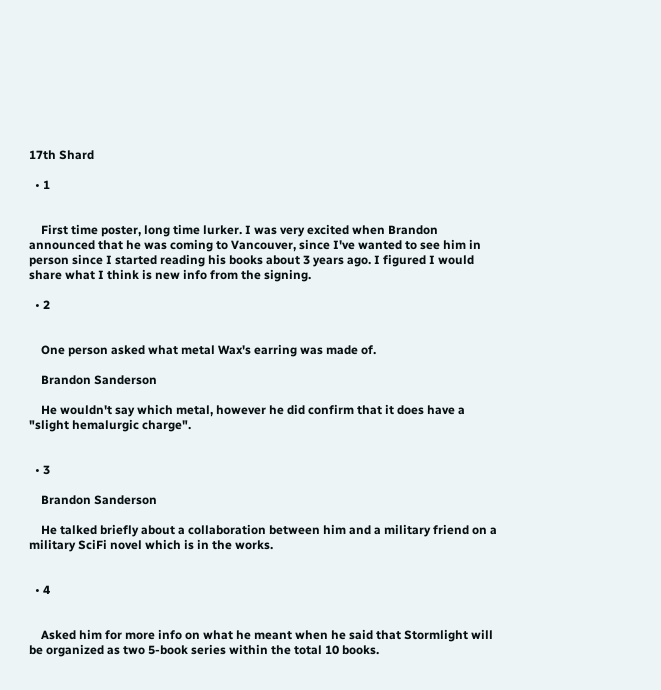17th Shard

  • 1


    First time poster, long time lurker. I was very excited when Brandon announced that he was coming to Vancouver, since I've wanted to see him in person since I started reading his books about 3 years ago. I figured I would share what I think is new info from the signing.

  • 2


    One person asked what metal Wax's earring was made of.

    Brandon Sanderson

    He wouldn't say which metal, however he did confirm that it does have a "slight hemalurgic charge".


  • 3

    Brandon Sanderson

    He talked briefly about a collaboration between him and a military friend on a military SciFi novel which is in the works.


  • 4


    Asked him for more info on what he meant when he said that Stormlight will be organized as two 5-book series within the total 10 books.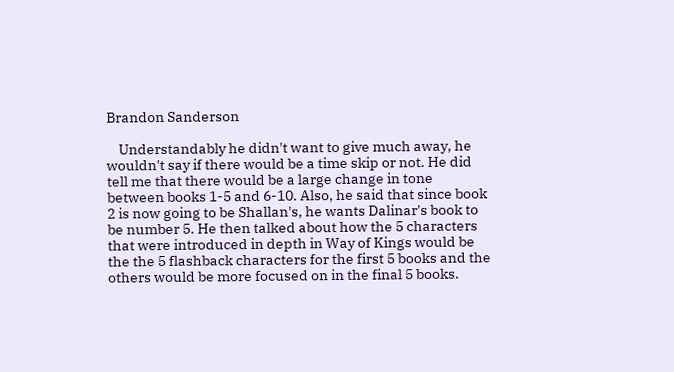Brandon Sanderson

    Understandably he didn't want to give much away, he wouldn't say if there would be a time skip or not. He did tell me that there would be a large change in tone between books 1-5 and 6-10. Also, he said that since book 2 is now going to be Shallan's, he wants Dalinar's book to be number 5. He then talked about how the 5 characters that were introduced in depth in Way of Kings would be the the 5 flashback characters for the first 5 books and the others would be more focused on in the final 5 books.